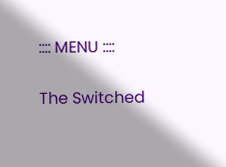:::: MENU ::::

The Switched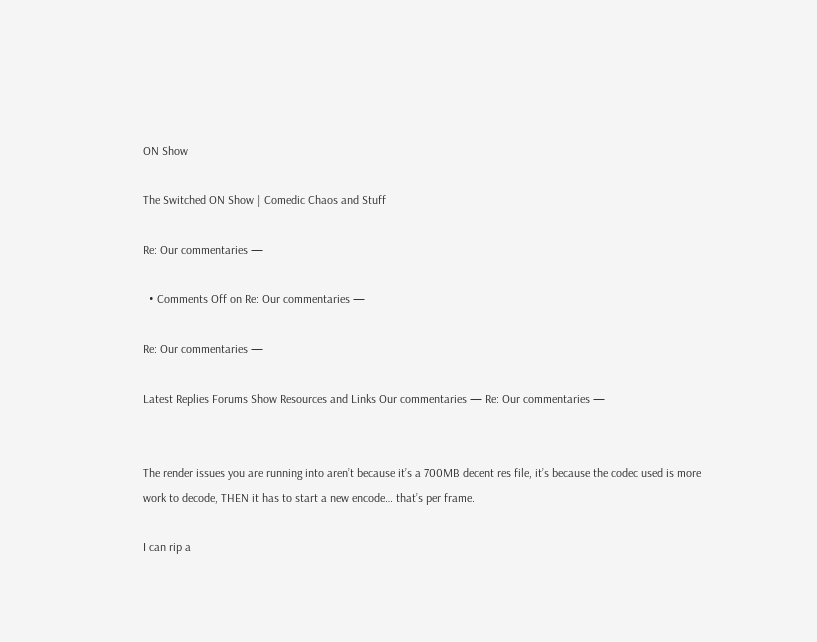ON Show

The Switched ON Show | Comedic Chaos and Stuff

Re: Our commentaries —

  • Comments Off on Re: Our commentaries —

Re: Our commentaries —

Latest Replies Forums Show Resources and Links Our commentaries — Re: Our commentaries —


The render issues you are running into aren’t because it’s a 700MB decent res file, it’s because the codec used is more work to decode, THEN it has to start a new encode… that’s per frame.

I can rip a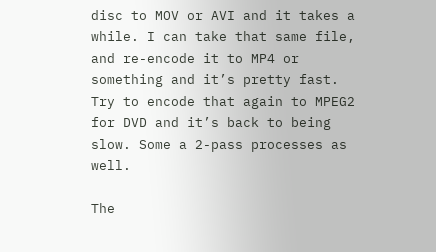disc to MOV or AVI and it takes a while. I can take that same file, and re-encode it to MP4 or something and it’s pretty fast. Try to encode that again to MPEG2 for DVD and it’s back to being slow. Some a 2-pass processes as well.

The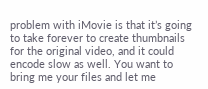problem with iMovie is that it’s going to take forever to create thumbnails for the original video, and it could encode slow as well. You want to bring me your files and let me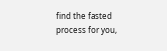find the fasted process for you,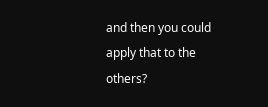and then you could apply that to the others?